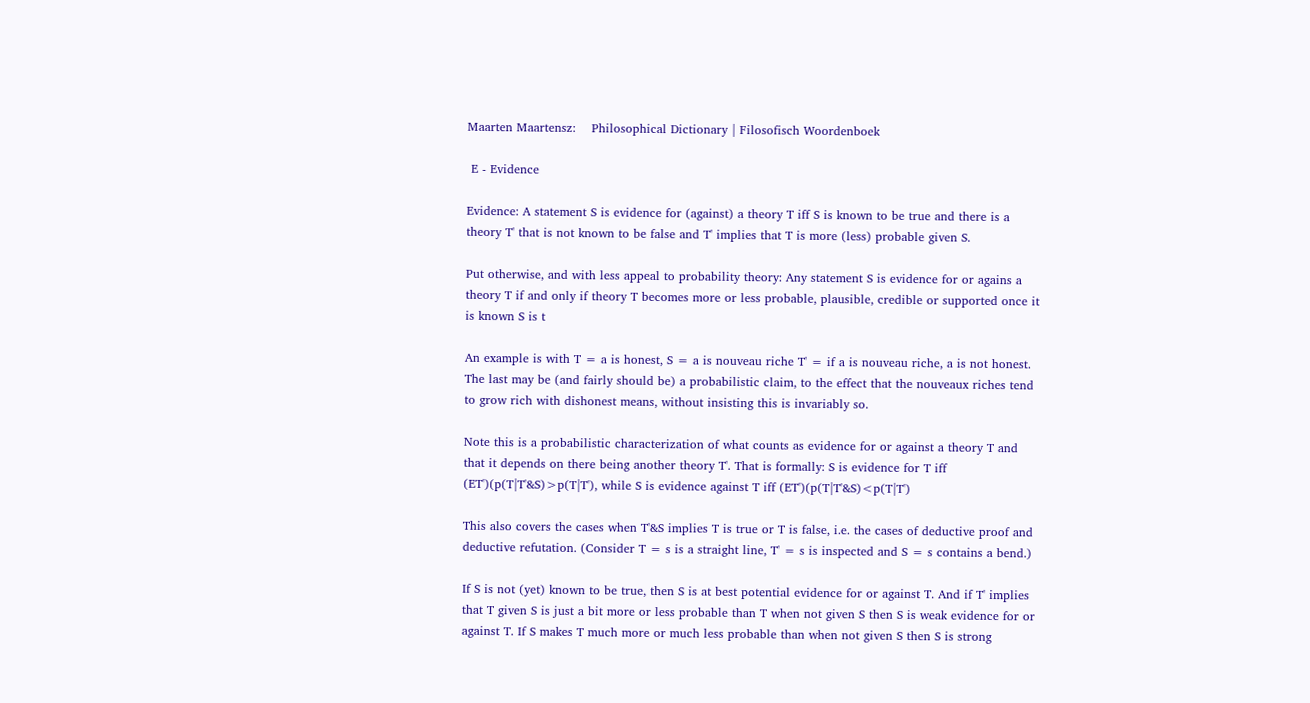Maarten Maartensz:    Philosophical Dictionary | Filosofisch Woordenboek

 E - Evidence

Evidence: A statement S is evidence for (against) a theory T iff S is known to be true and there is a theory T' that is not known to be false and T' implies that T is more (less) probable given S.

Put otherwise, and with less appeal to probability theory: Any statement S is evidence for or agains a theory T if and only if theory T becomes more or less probable, plausible, credible or supported once it is known S is t

An example is with T = a is honest, S = a is nouveau riche T' = if a is nouveau riche, a is not honest. The last may be (and fairly should be) a probabilistic claim, to the effect that the nouveaux riches tend to grow rich with dishonest means, without insisting this is invariably so.

Note this is a probabilistic characterization of what counts as evidence for or against a theory T and that it depends on there being another theory T'. That is formally: S is evidence for T iff (ET')(p(T|T'&S)>p(T|T'), while S is evidence against T iff (ET')(p(T|T'&S)<p(T|T')

This also covers the cases when T'&S implies T is true or T is false, i.e. the cases of deductive proof and deductive refutation. (Consider T = s is a straight line, T' = s is inspected and S = s contains a bend.)

If S is not (yet) known to be true, then S is at best potential evidence for or against T. And if T' implies that T given S is just a bit more or less probable than T when not given S then S is weak evidence for or against T. If S makes T much more or much less probable than when not given S then S is strong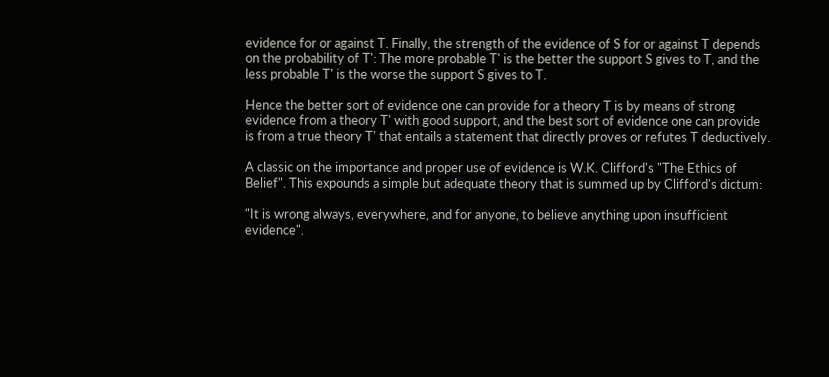evidence for or against T. Finally, the strength of the evidence of S for or against T depends on the probability of T': The more probable T' is the better the support S gives to T, and the less probable T' is the worse the support S gives to T.

Hence the better sort of evidence one can provide for a theory T is by means of strong evidence from a theory T' with good support, and the best sort of evidence one can provide is from a true theory T' that entails a statement that directly proves or refutes T deductively.

A classic on the importance and proper use of evidence is W.K. Clifford's "The Ethics of Belief". This expounds a simple but adequate theory that is summed up by Clifford's dictum:

"It is wrong always, everywhere, and for anyone, to believe anything upon insufficient evidence".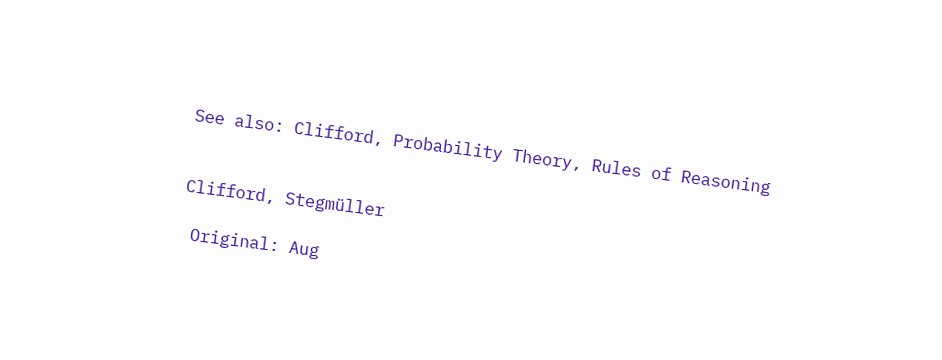See also: Clifford, Probability Theory, Rules of Reasoning


Clifford, Stegmüller

 Original: Aug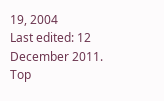19, 2004                                                Last edited: 12 December 2011.   Top